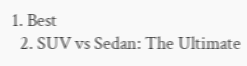1. Best
  2. SUV vs Sedan: The Ultimate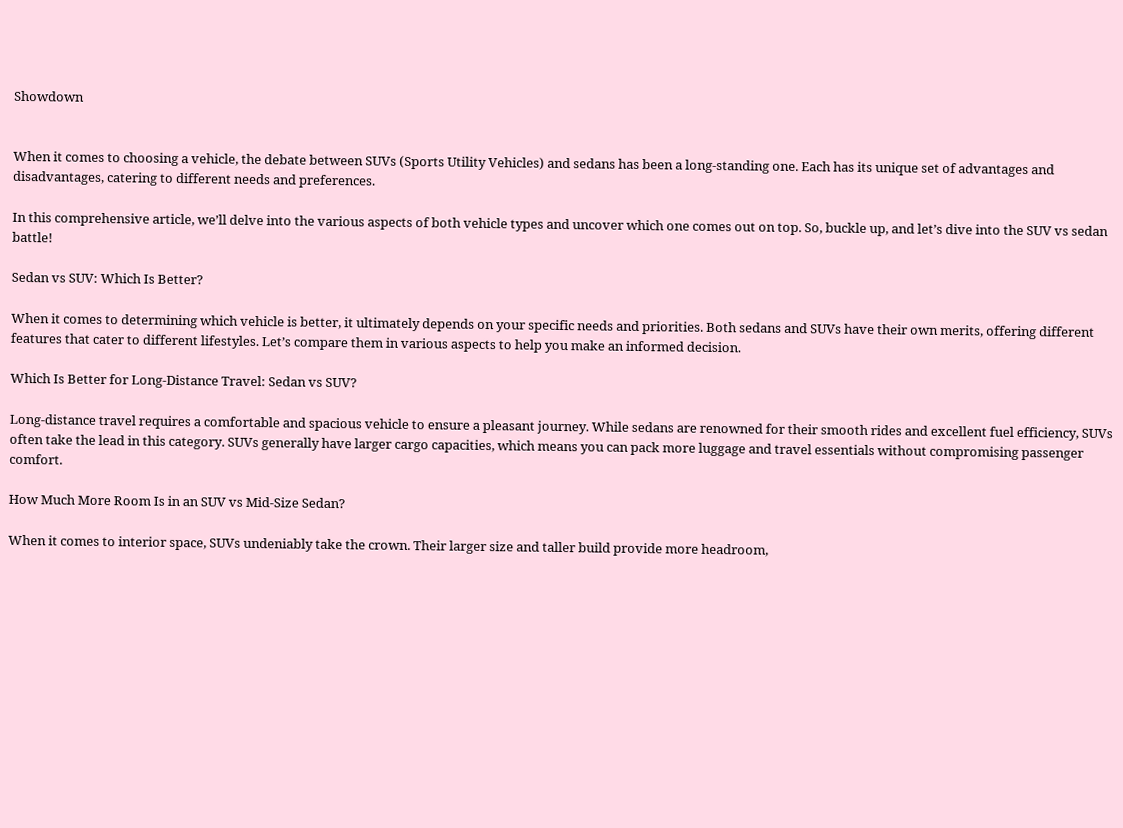Showdown


When it comes to choosing a vehicle, the debate between SUVs (Sports Utility Vehicles) and sedans has been a long-standing one. Each has its unique set of advantages and disadvantages, catering to different needs and preferences.

In this comprehensive article, we’ll delve into the various aspects of both vehicle types and uncover which one comes out on top. So, buckle up, and let’s dive into the SUV vs sedan battle!

Sedan vs SUV: Which Is Better?

When it comes to determining which vehicle is better, it ultimately depends on your specific needs and priorities. Both sedans and SUVs have their own merits, offering different features that cater to different lifestyles. Let’s compare them in various aspects to help you make an informed decision.

Which Is Better for Long-Distance Travel: Sedan vs SUV?

Long-distance travel requires a comfortable and spacious vehicle to ensure a pleasant journey. While sedans are renowned for their smooth rides and excellent fuel efficiency, SUVs often take the lead in this category. SUVs generally have larger cargo capacities, which means you can pack more luggage and travel essentials without compromising passenger comfort.

How Much More Room Is in an SUV vs Mid-Size Sedan?

When it comes to interior space, SUVs undeniably take the crown. Their larger size and taller build provide more headroom,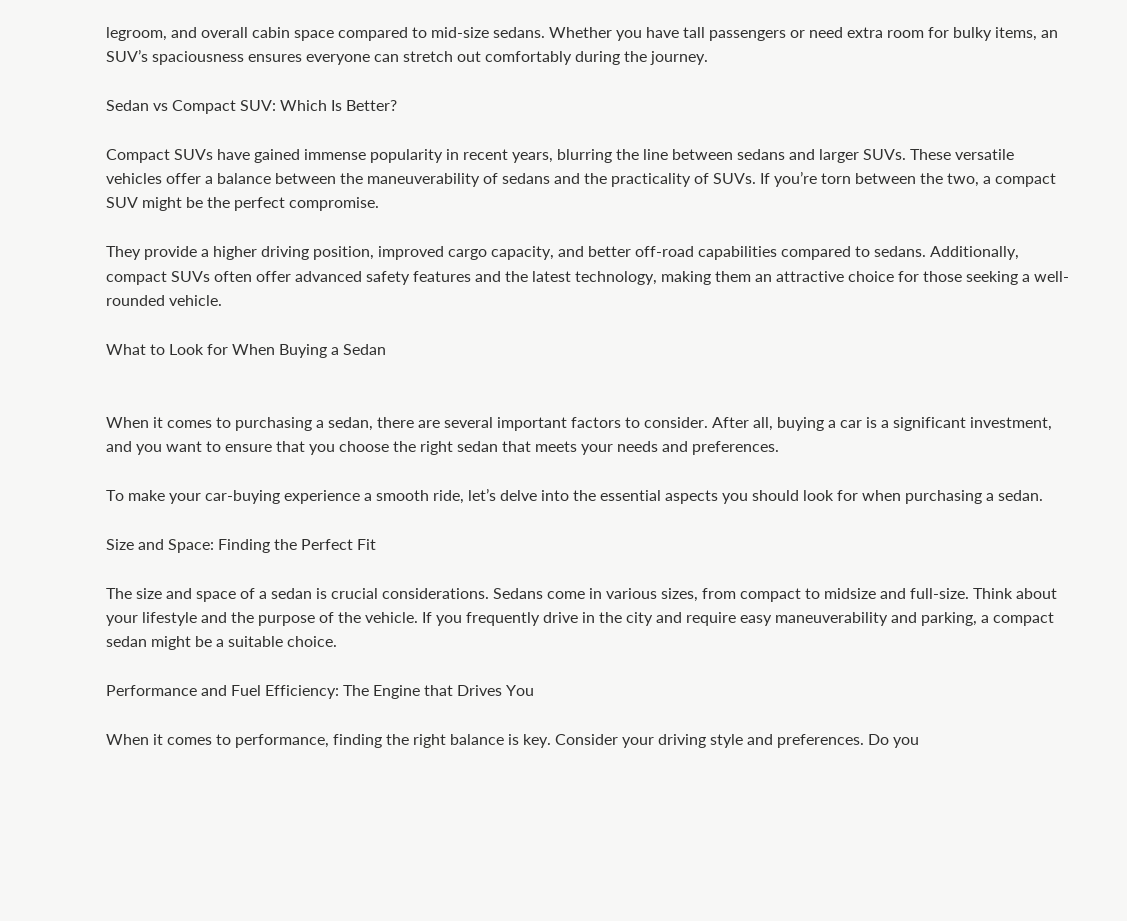legroom, and overall cabin space compared to mid-size sedans. Whether you have tall passengers or need extra room for bulky items, an SUV’s spaciousness ensures everyone can stretch out comfortably during the journey.

Sedan vs Compact SUV: Which Is Better?

Compact SUVs have gained immense popularity in recent years, blurring the line between sedans and larger SUVs. These versatile vehicles offer a balance between the maneuverability of sedans and the practicality of SUVs. If you’re torn between the two, a compact SUV might be the perfect compromise.

They provide a higher driving position, improved cargo capacity, and better off-road capabilities compared to sedans. Additionally, compact SUVs often offer advanced safety features and the latest technology, making them an attractive choice for those seeking a well-rounded vehicle.

What to Look for When Buying a Sedan


When it comes to purchasing a sedan, there are several important factors to consider. After all, buying a car is a significant investment, and you want to ensure that you choose the right sedan that meets your needs and preferences.

To make your car-buying experience a smooth ride, let’s delve into the essential aspects you should look for when purchasing a sedan.

Size and Space: Finding the Perfect Fit

The size and space of a sedan is crucial considerations. Sedans come in various sizes, from compact to midsize and full-size. Think about your lifestyle and the purpose of the vehicle. If you frequently drive in the city and require easy maneuverability and parking, a compact sedan might be a suitable choice.

Performance and Fuel Efficiency: The Engine that Drives You

When it comes to performance, finding the right balance is key. Consider your driving style and preferences. Do you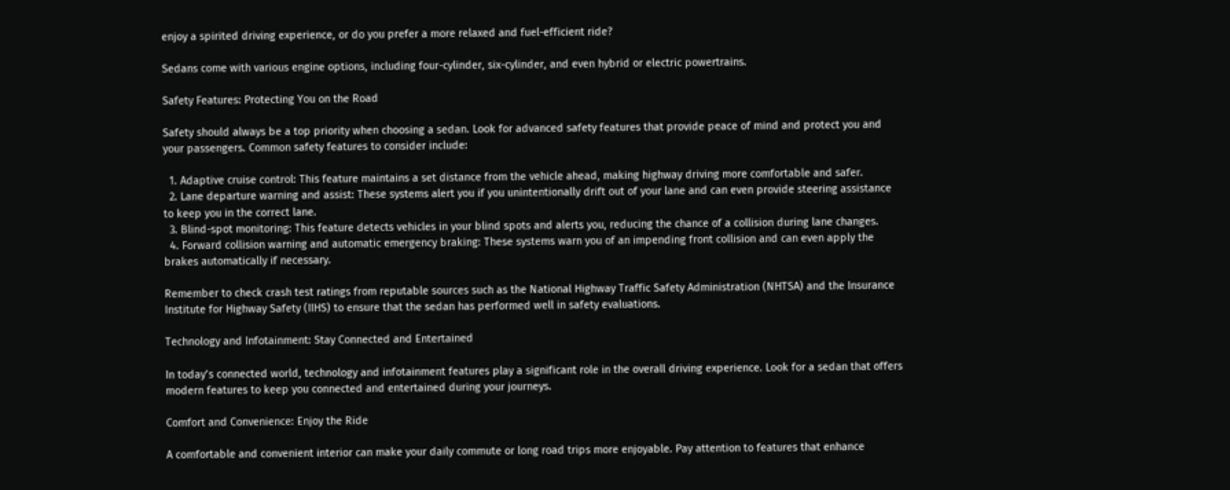enjoy a spirited driving experience, or do you prefer a more relaxed and fuel-efficient ride?

Sedans come with various engine options, including four-cylinder, six-cylinder, and even hybrid or electric powertrains.

Safety Features: Protecting You on the Road

Safety should always be a top priority when choosing a sedan. Look for advanced safety features that provide peace of mind and protect you and your passengers. Common safety features to consider include:

  1. Adaptive cruise control: This feature maintains a set distance from the vehicle ahead, making highway driving more comfortable and safer.
  2. Lane departure warning and assist: These systems alert you if you unintentionally drift out of your lane and can even provide steering assistance to keep you in the correct lane.
  3. Blind-spot monitoring: This feature detects vehicles in your blind spots and alerts you, reducing the chance of a collision during lane changes.
  4. Forward collision warning and automatic emergency braking: These systems warn you of an impending front collision and can even apply the brakes automatically if necessary.

Remember to check crash test ratings from reputable sources such as the National Highway Traffic Safety Administration (NHTSA) and the Insurance Institute for Highway Safety (IIHS) to ensure that the sedan has performed well in safety evaluations.

Technology and Infotainment: Stay Connected and Entertained

In today’s connected world, technology and infotainment features play a significant role in the overall driving experience. Look for a sedan that offers modern features to keep you connected and entertained during your journeys.

Comfort and Convenience: Enjoy the Ride

A comfortable and convenient interior can make your daily commute or long road trips more enjoyable. Pay attention to features that enhance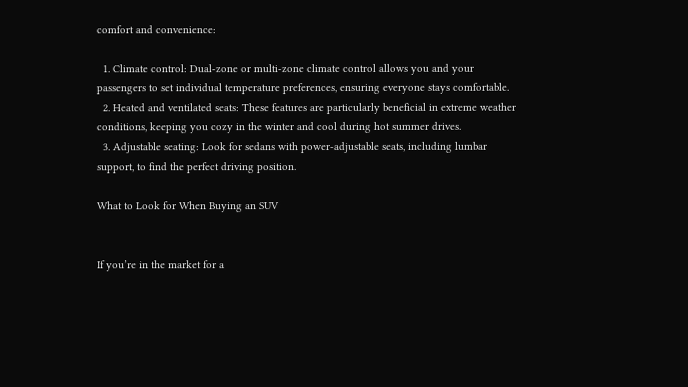comfort and convenience:

  1. Climate control: Dual-zone or multi-zone climate control allows you and your passengers to set individual temperature preferences, ensuring everyone stays comfortable.
  2. Heated and ventilated seats: These features are particularly beneficial in extreme weather conditions, keeping you cozy in the winter and cool during hot summer drives.
  3. Adjustable seating: Look for sedans with power-adjustable seats, including lumbar support, to find the perfect driving position.

What to Look for When Buying an SUV


If you’re in the market for a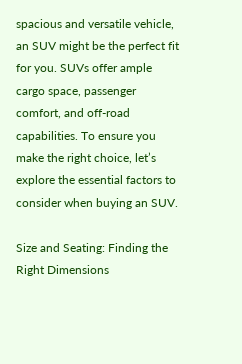spacious and versatile vehicle, an SUV might be the perfect fit for you. SUVs offer ample cargo space, passenger comfort, and off-road capabilities. To ensure you make the right choice, let’s explore the essential factors to consider when buying an SUV.

Size and Seating: Finding the Right Dimensions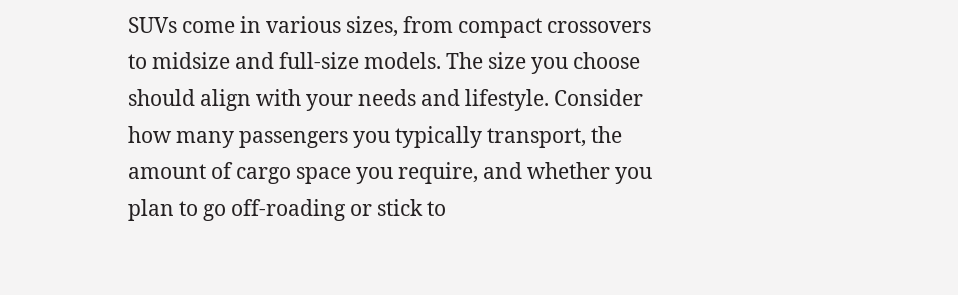SUVs come in various sizes, from compact crossovers to midsize and full-size models. The size you choose should align with your needs and lifestyle. Consider how many passengers you typically transport, the amount of cargo space you require, and whether you plan to go off-roading or stick to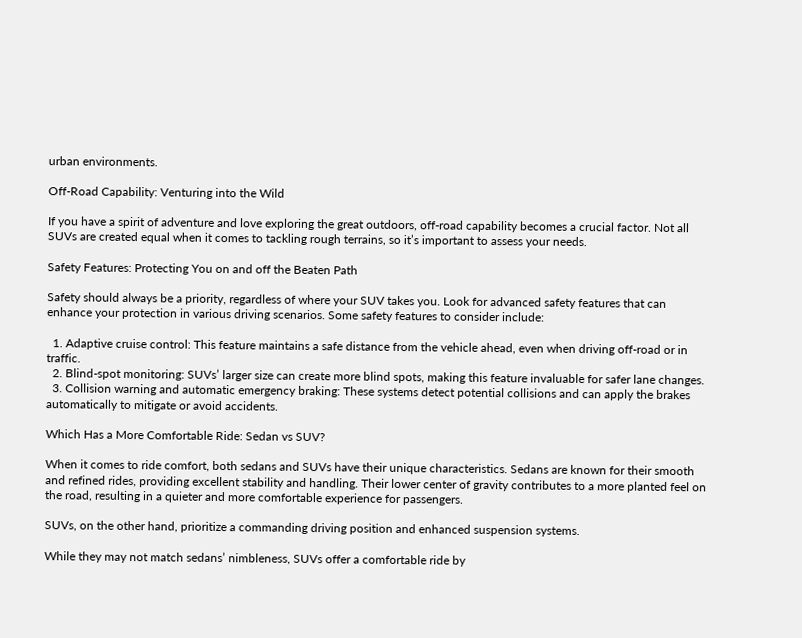urban environments.

Off-Road Capability: Venturing into the Wild

If you have a spirit of adventure and love exploring the great outdoors, off-road capability becomes a crucial factor. Not all SUVs are created equal when it comes to tackling rough terrains, so it’s important to assess your needs.

Safety Features: Protecting You on and off the Beaten Path

Safety should always be a priority, regardless of where your SUV takes you. Look for advanced safety features that can enhance your protection in various driving scenarios. Some safety features to consider include:

  1. Adaptive cruise control: This feature maintains a safe distance from the vehicle ahead, even when driving off-road or in traffic.
  2. Blind-spot monitoring: SUVs’ larger size can create more blind spots, making this feature invaluable for safer lane changes.
  3. Collision warning and automatic emergency braking: These systems detect potential collisions and can apply the brakes automatically to mitigate or avoid accidents.

Which Has a More Comfortable Ride: Sedan vs SUV?

When it comes to ride comfort, both sedans and SUVs have their unique characteristics. Sedans are known for their smooth and refined rides, providing excellent stability and handling. Their lower center of gravity contributes to a more planted feel on the road, resulting in a quieter and more comfortable experience for passengers.

SUVs, on the other hand, prioritize a commanding driving position and enhanced suspension systems.

While they may not match sedans’ nimbleness, SUVs offer a comfortable ride by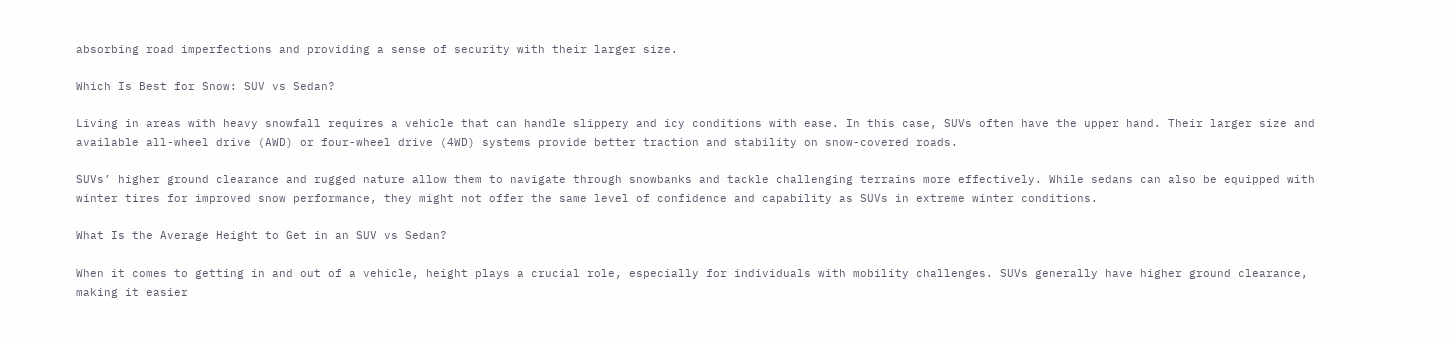absorbing road imperfections and providing a sense of security with their larger size.

Which Is Best for Snow: SUV vs Sedan?

Living in areas with heavy snowfall requires a vehicle that can handle slippery and icy conditions with ease. In this case, SUVs often have the upper hand. Their larger size and available all-wheel drive (AWD) or four-wheel drive (4WD) systems provide better traction and stability on snow-covered roads.

SUVs’ higher ground clearance and rugged nature allow them to navigate through snowbanks and tackle challenging terrains more effectively. While sedans can also be equipped with winter tires for improved snow performance, they might not offer the same level of confidence and capability as SUVs in extreme winter conditions.

What Is the Average Height to Get in an SUV vs Sedan?

When it comes to getting in and out of a vehicle, height plays a crucial role, especially for individuals with mobility challenges. SUVs generally have higher ground clearance, making it easier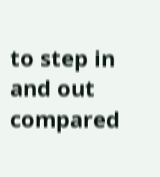to step in and out compared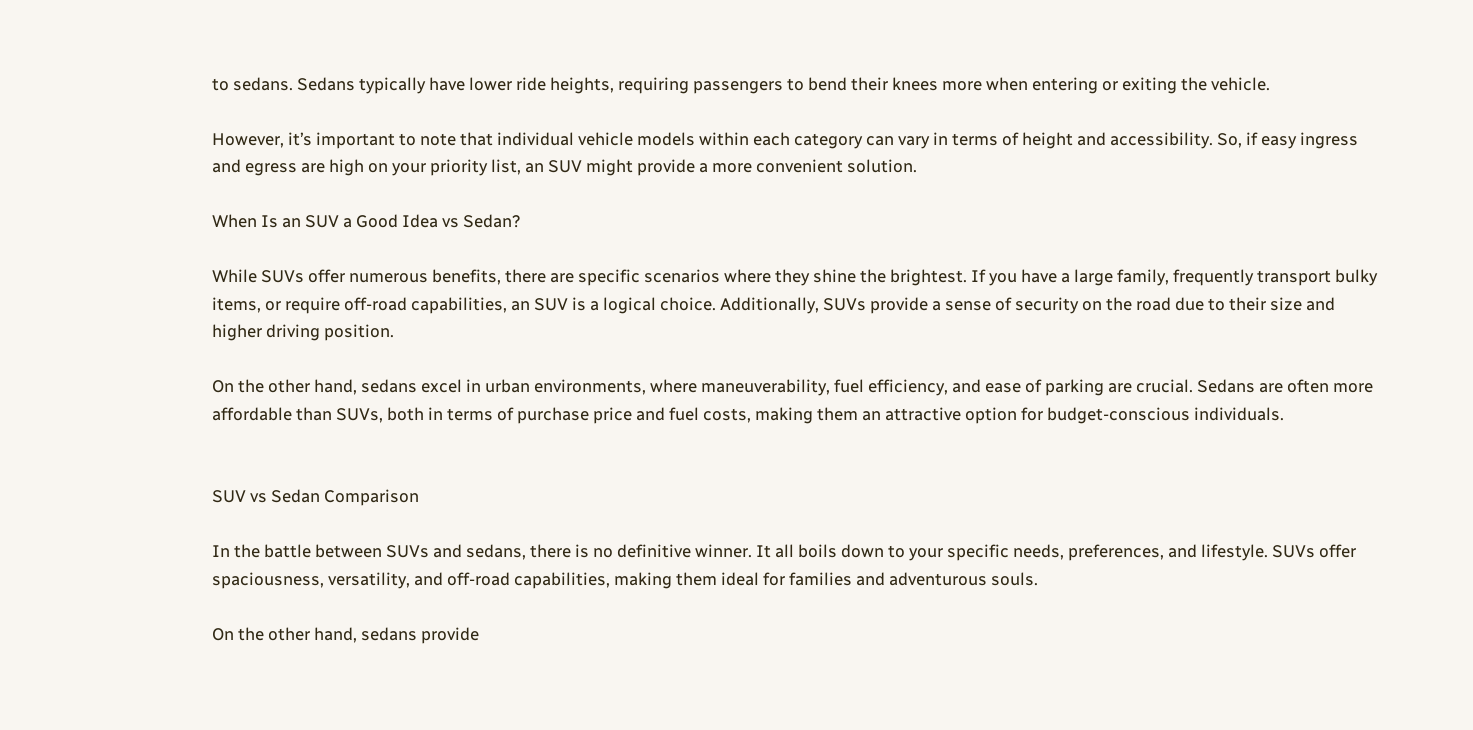to sedans. Sedans typically have lower ride heights, requiring passengers to bend their knees more when entering or exiting the vehicle.

However, it’s important to note that individual vehicle models within each category can vary in terms of height and accessibility. So, if easy ingress and egress are high on your priority list, an SUV might provide a more convenient solution.

When Is an SUV a Good Idea vs Sedan?

While SUVs offer numerous benefits, there are specific scenarios where they shine the brightest. If you have a large family, frequently transport bulky items, or require off-road capabilities, an SUV is a logical choice. Additionally, SUVs provide a sense of security on the road due to their size and higher driving position.

On the other hand, sedans excel in urban environments, where maneuverability, fuel efficiency, and ease of parking are crucial. Sedans are often more affordable than SUVs, both in terms of purchase price and fuel costs, making them an attractive option for budget-conscious individuals.


SUV vs Sedan Comparison

In the battle between SUVs and sedans, there is no definitive winner. It all boils down to your specific needs, preferences, and lifestyle. SUVs offer spaciousness, versatility, and off-road capabilities, making them ideal for families and adventurous souls.

On the other hand, sedans provide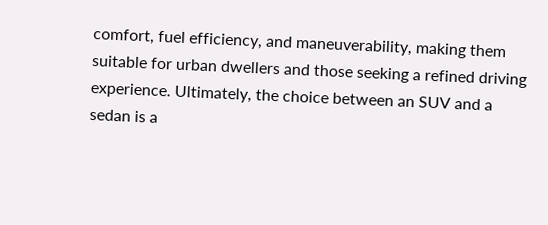comfort, fuel efficiency, and maneuverability, making them suitable for urban dwellers and those seeking a refined driving experience. Ultimately, the choice between an SUV and a sedan is a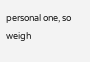personal one, so weigh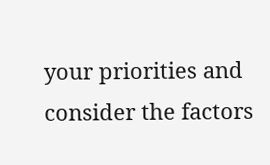your priorities and consider the factors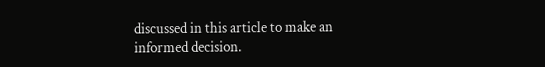discussed in this article to make an informed decision.